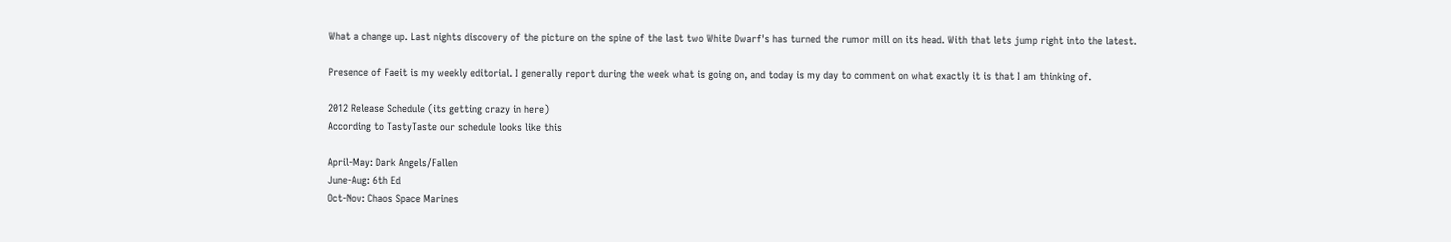What a change up. Last nights discovery of the picture on the spine of the last two White Dwarf's has turned the rumor mill on its head. With that lets jump right into the latest.

Presence of Faeit is my weekly editorial. I generally report during the week what is going on, and today is my day to comment on what exactly it is that I am thinking of.

2012 Release Schedule (its getting crazy in here)
According to TastyTaste our schedule looks like this

April-May: Dark Angels/Fallen
June-Aug: 6th Ed
Oct-Nov: Chaos Space Marines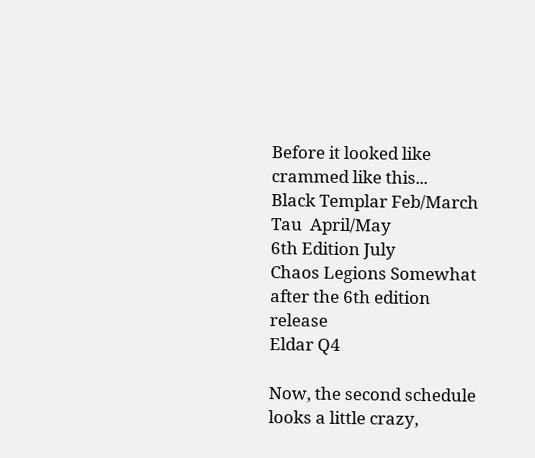Before it looked like crammed like this...
Black Templar Feb/March
Tau  April/May
6th Edition July
Chaos Legions Somewhat after the 6th edition release
Eldar Q4

Now, the second schedule looks a little crazy,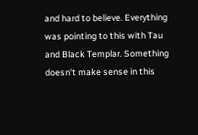and hard to believe. Everything was pointing to this with Tau and Black Templar. Something doesn't make sense in this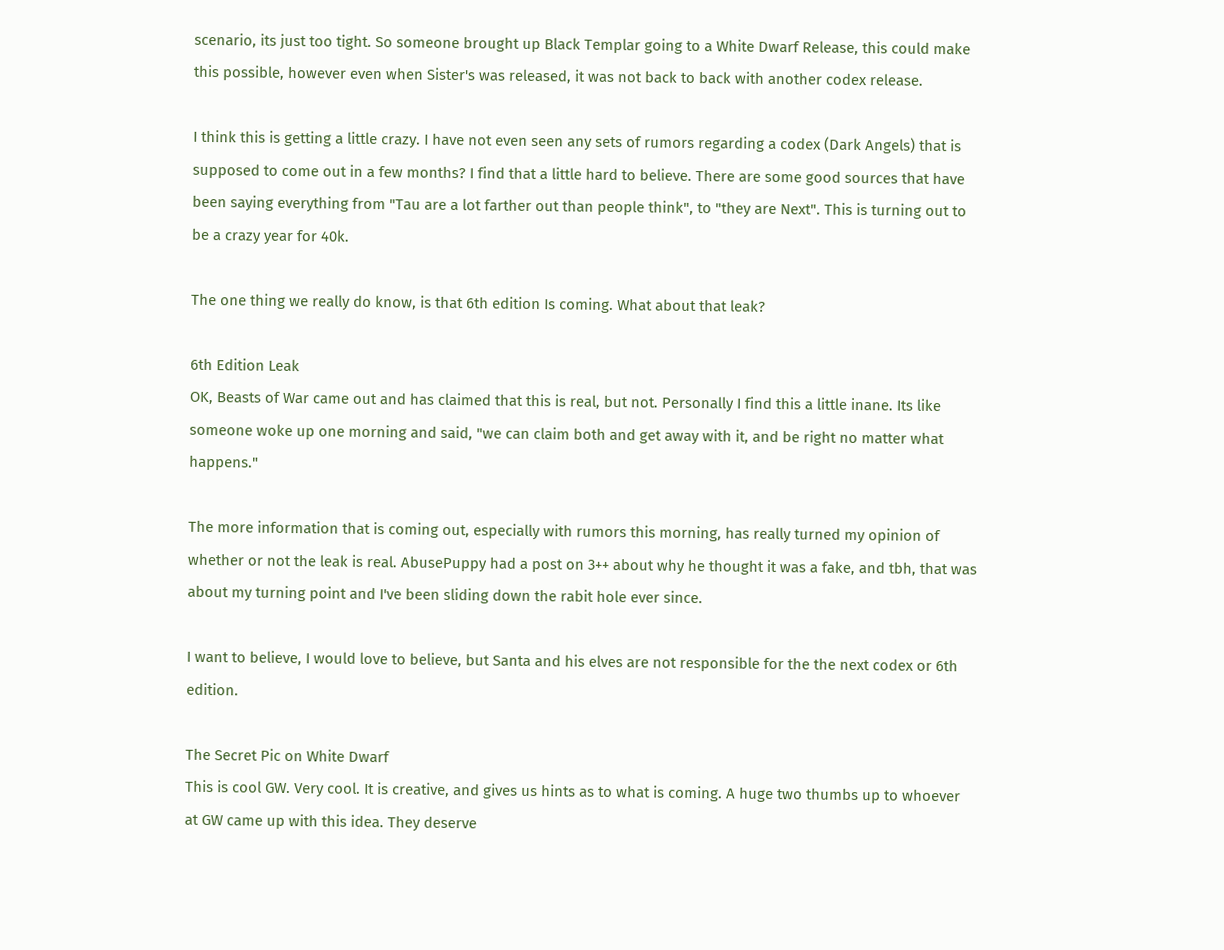scenario, its just too tight. So someone brought up Black Templar going to a White Dwarf Release, this could make this possible, however even when Sister's was released, it was not back to back with another codex release.

I think this is getting a little crazy. I have not even seen any sets of rumors regarding a codex (Dark Angels) that is supposed to come out in a few months? I find that a little hard to believe. There are some good sources that have been saying everything from "Tau are a lot farther out than people think", to "they are Next". This is turning out to be a crazy year for 40k.

The one thing we really do know, is that 6th edition Is coming. What about that leak?

6th Edition Leak
OK, Beasts of War came out and has claimed that this is real, but not. Personally I find this a little inane. Its like someone woke up one morning and said, "we can claim both and get away with it, and be right no matter what happens."

The more information that is coming out, especially with rumors this morning, has really turned my opinion of whether or not the leak is real. AbusePuppy had a post on 3++ about why he thought it was a fake, and tbh, that was about my turning point and I've been sliding down the rabit hole ever since.

I want to believe, I would love to believe, but Santa and his elves are not responsible for the the next codex or 6th edition.

The Secret Pic on White Dwarf
This is cool GW. Very cool. It is creative, and gives us hints as to what is coming. A huge two thumbs up to whoever at GW came up with this idea. They deserve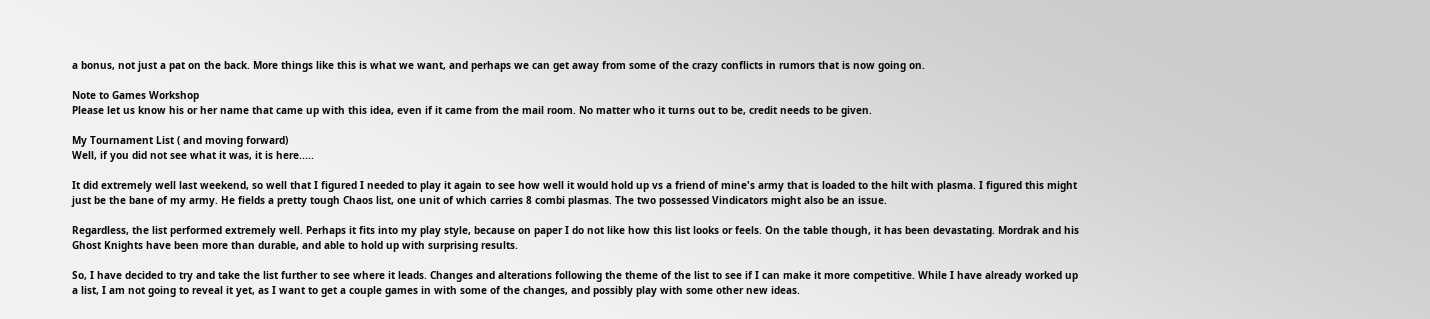a bonus, not just a pat on the back. More things like this is what we want, and perhaps we can get away from some of the crazy conflicts in rumors that is now going on.

Note to Games Workshop
Please let us know his or her name that came up with this idea, even if it came from the mail room. No matter who it turns out to be, credit needs to be given.

My Tournament List ( and moving forward)
Well, if you did not see what it was, it is here.....

It did extremely well last weekend, so well that I figured I needed to play it again to see how well it would hold up vs a friend of mine's army that is loaded to the hilt with plasma. I figured this might just be the bane of my army. He fields a pretty tough Chaos list, one unit of which carries 8 combi plasmas. The two possessed Vindicators might also be an issue.

Regardless, the list performed extremely well. Perhaps it fits into my play style, because on paper I do not like how this list looks or feels. On the table though, it has been devastating. Mordrak and his Ghost Knights have been more than durable, and able to hold up with surprising results.

So, I have decided to try and take the list further to see where it leads. Changes and alterations following the theme of the list to see if I can make it more competitive. While I have already worked up a list, I am not going to reveal it yet, as I want to get a couple games in with some of the changes, and possibly play with some other new ideas.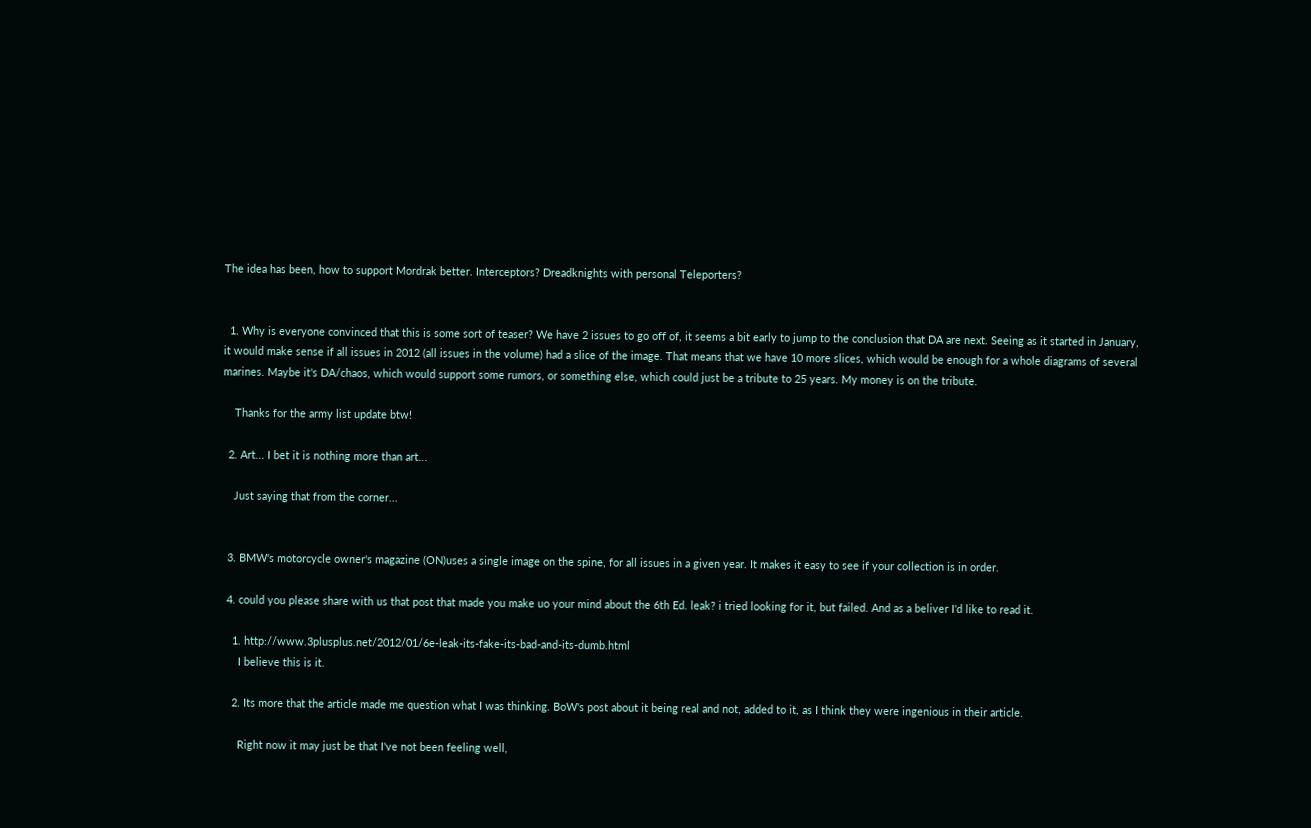The idea has been, how to support Mordrak better. Interceptors? Dreadknights with personal Teleporters?


  1. Why is everyone convinced that this is some sort of teaser? We have 2 issues to go off of, it seems a bit early to jump to the conclusion that DA are next. Seeing as it started in January, it would make sense if all issues in 2012 (all issues in the volume) had a slice of the image. That means that we have 10 more slices, which would be enough for a whole diagrams of several marines. Maybe it's DA/chaos, which would support some rumors, or something else, which could just be a tribute to 25 years. My money is on the tribute.

    Thanks for the army list update btw!

  2. Art... I bet it is nothing more than art...

    Just saying that from the corner...


  3. BMW's motorcycle owner's magazine (ON)uses a single image on the spine, for all issues in a given year. It makes it easy to see if your collection is in order.

  4. could you please share with us that post that made you make uo your mind about the 6th Ed. leak? i tried looking for it, but failed. And as a beliver I'd like to read it.

    1. http://www.3plusplus.net/2012/01/6e-leak-its-fake-its-bad-and-its-dumb.html
      I believe this is it.

    2. Its more that the article made me question what I was thinking. BoW's post about it being real and not, added to it, as I think they were ingenious in their article.

      Right now it may just be that I've not been feeling well,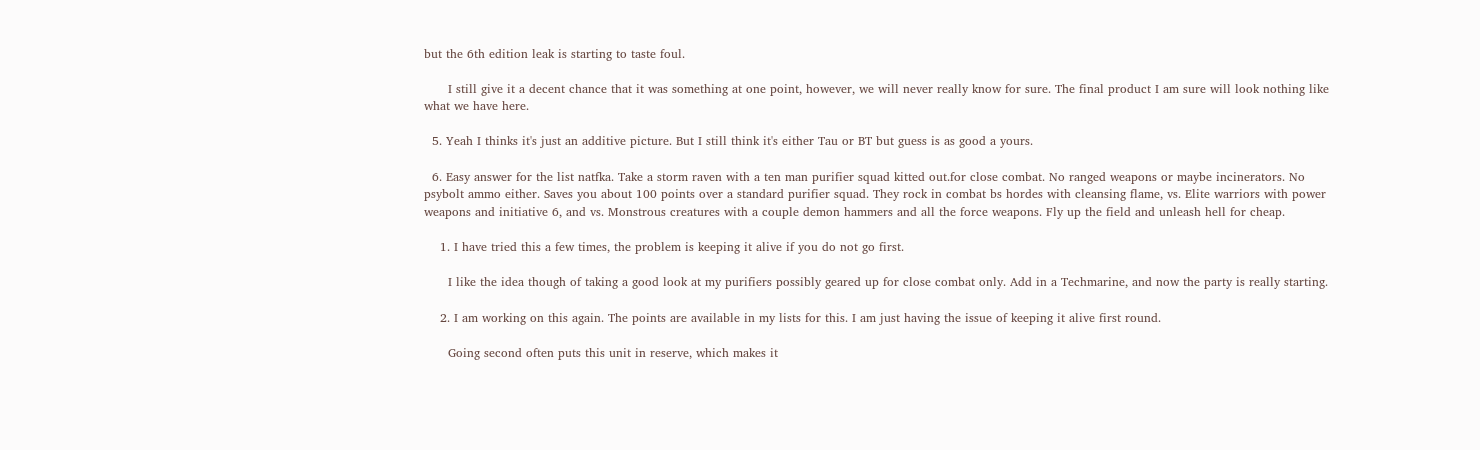but the 6th edition leak is starting to taste foul.

      I still give it a decent chance that it was something at one point, however, we will never really know for sure. The final product I am sure will look nothing like what we have here.

  5. Yeah I thinks it's just an additive picture. But I still think it's either Tau or BT but guess is as good a yours.

  6. Easy answer for the list natfka. Take a storm raven with a ten man purifier squad kitted out.for close combat. No ranged weapons or maybe incinerators. No psybolt ammo either. Saves you about 100 points over a standard purifier squad. They rock in combat bs hordes with cleansing flame, vs. Elite warriors with power weapons and initiative 6, and vs. Monstrous creatures with a couple demon hammers and all the force weapons. Fly up the field and unleash hell for cheap.

    1. I have tried this a few times, the problem is keeping it alive if you do not go first.

      I like the idea though of taking a good look at my purifiers possibly geared up for close combat only. Add in a Techmarine, and now the party is really starting.

    2. I am working on this again. The points are available in my lists for this. I am just having the issue of keeping it alive first round.

      Going second often puts this unit in reserve, which makes it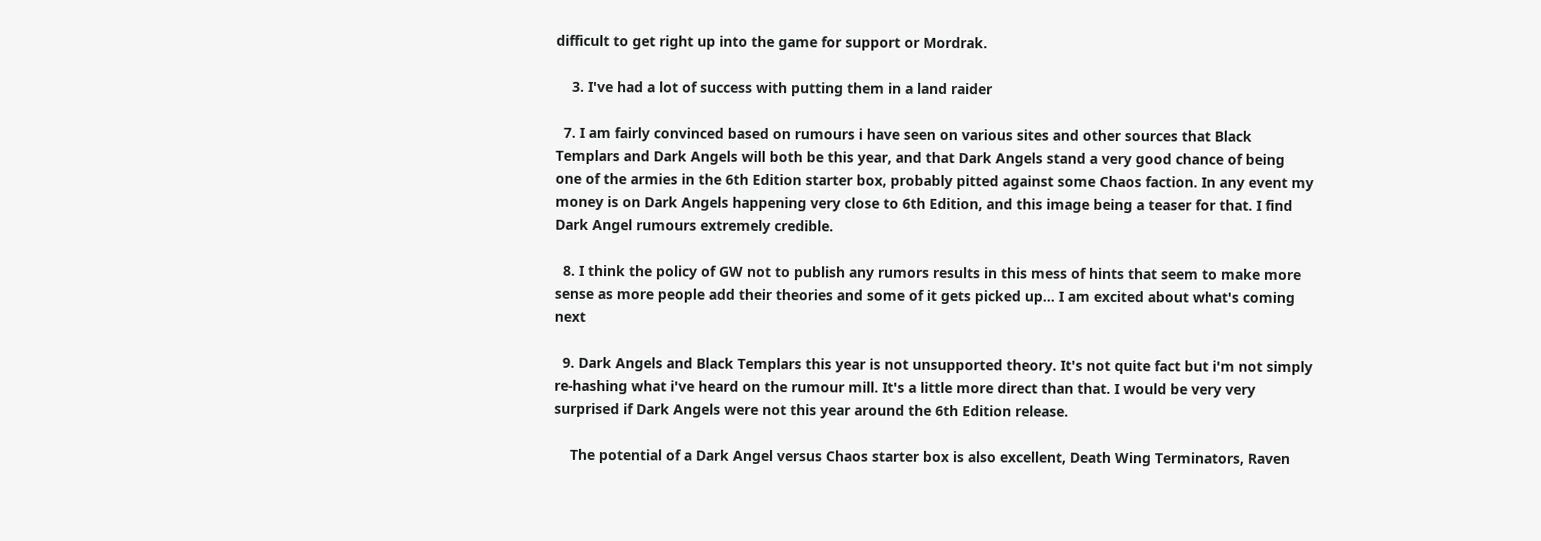difficult to get right up into the game for support or Mordrak.

    3. I've had a lot of success with putting them in a land raider

  7. I am fairly convinced based on rumours i have seen on various sites and other sources that Black Templars and Dark Angels will both be this year, and that Dark Angels stand a very good chance of being one of the armies in the 6th Edition starter box, probably pitted against some Chaos faction. In any event my money is on Dark Angels happening very close to 6th Edition, and this image being a teaser for that. I find Dark Angel rumours extremely credible.

  8. I think the policy of GW not to publish any rumors results in this mess of hints that seem to make more sense as more people add their theories and some of it gets picked up... I am excited about what's coming next

  9. Dark Angels and Black Templars this year is not unsupported theory. It's not quite fact but i'm not simply re-hashing what i've heard on the rumour mill. It's a little more direct than that. I would be very very surprised if Dark Angels were not this year around the 6th Edition release.

    The potential of a Dark Angel versus Chaos starter box is also excellent, Death Wing Terminators, Raven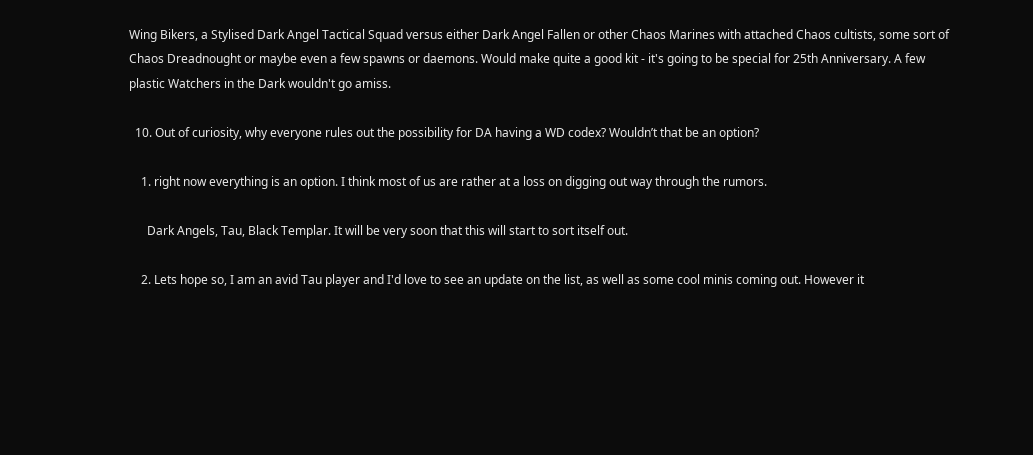Wing Bikers, a Stylised Dark Angel Tactical Squad versus either Dark Angel Fallen or other Chaos Marines with attached Chaos cultists, some sort of Chaos Dreadnought or maybe even a few spawns or daemons. Would make quite a good kit - it's going to be special for 25th Anniversary. A few plastic Watchers in the Dark wouldn't go amiss.

  10. Out of curiosity, why everyone rules out the possibility for DA having a WD codex? Wouldn’t that be an option?

    1. right now everything is an option. I think most of us are rather at a loss on digging out way through the rumors.

      Dark Angels, Tau, Black Templar. It will be very soon that this will start to sort itself out.

    2. Lets hope so, I am an avid Tau player and I'd love to see an update on the list, as well as some cool minis coming out. However it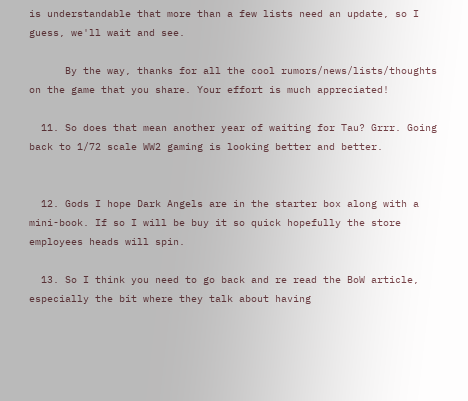is understandable that more than a few lists need an update, so I guess, we'll wait and see.

      By the way, thanks for all the cool rumors/news/lists/thoughts on the game that you share. Your effort is much appreciated!

  11. So does that mean another year of waiting for Tau? Grrr. Going back to 1/72 scale WW2 gaming is looking better and better.


  12. Gods I hope Dark Angels are in the starter box along with a mini-book. If so I will be buy it so quick hopefully the store employees heads will spin.

  13. So I think you need to go back and re read the BoW article, especially the bit where they talk about having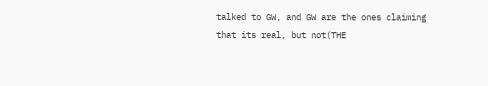talked to GW, and GW are the ones claiming that its real, but not(THE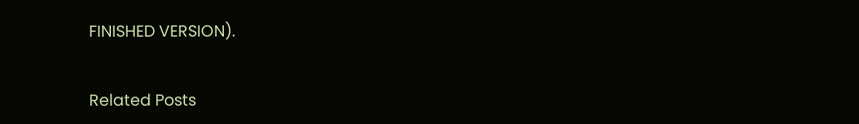FINISHED VERSION).


Related Posts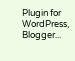Plugin for WordPress, Blogger...